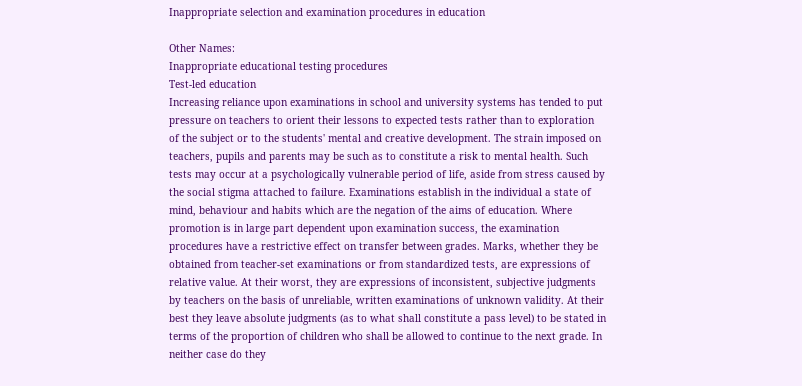Inappropriate selection and examination procedures in education

Other Names:
Inappropriate educational testing procedures
Test-led education
Increasing reliance upon examinations in school and university systems has tended to put pressure on teachers to orient their lessons to expected tests rather than to exploration of the subject or to the students' mental and creative development. The strain imposed on teachers, pupils and parents may be such as to constitute a risk to mental health. Such tests may occur at a psychologically vulnerable period of life, aside from stress caused by the social stigma attached to failure. Examinations establish in the individual a state of mind, behaviour and habits which are the negation of the aims of education. Where promotion is in large part dependent upon examination success, the examination procedures have a restrictive effect on transfer between grades. Marks, whether they be obtained from teacher-set examinations or from standardized tests, are expressions of relative value. At their worst, they are expressions of inconsistent, subjective judgments by teachers on the basis of unreliable, written examinations of unknown validity. At their best they leave absolute judgments (as to what shall constitute a pass level) to be stated in terms of the proportion of children who shall be allowed to continue to the next grade. In neither case do they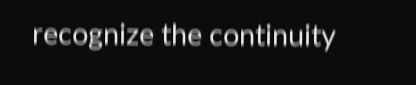recognize the continuity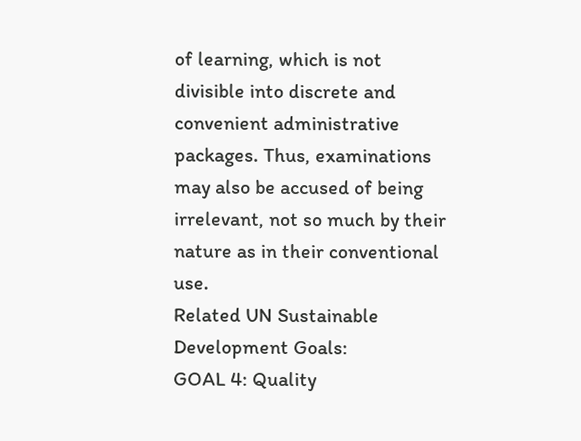of learning, which is not divisible into discrete and convenient administrative packages. Thus, examinations may also be accused of being irrelevant, not so much by their nature as in their conventional use.
Related UN Sustainable Development Goals:
GOAL 4: Quality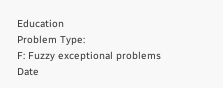Education
Problem Type:
F: Fuzzy exceptional problems
Date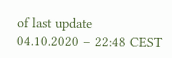of last update
04.10.2020 – 22:48 CEST